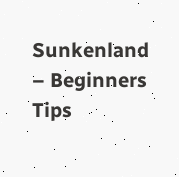Sunkenland – Beginners Tips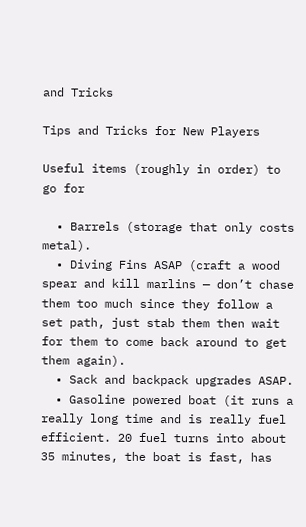and Tricks

Tips and Tricks for New Players

Useful items (roughly in order) to go for

  • Barrels (storage that only costs metal).
  • Diving Fins ASAP (craft a wood spear and kill marlins — don’t chase them too much since they follow a set path, just stab them then wait for them to come back around to get them again).
  • Sack and backpack upgrades ASAP.
  • Gasoline powered boat (it runs a really long time and is really fuel efficient. 20 fuel turns into about 35 minutes, the boat is fast, has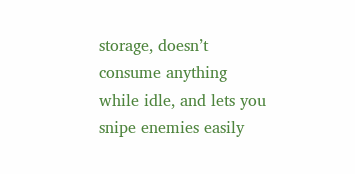storage, doesn’t consume anything while idle, and lets you snipe enemies easily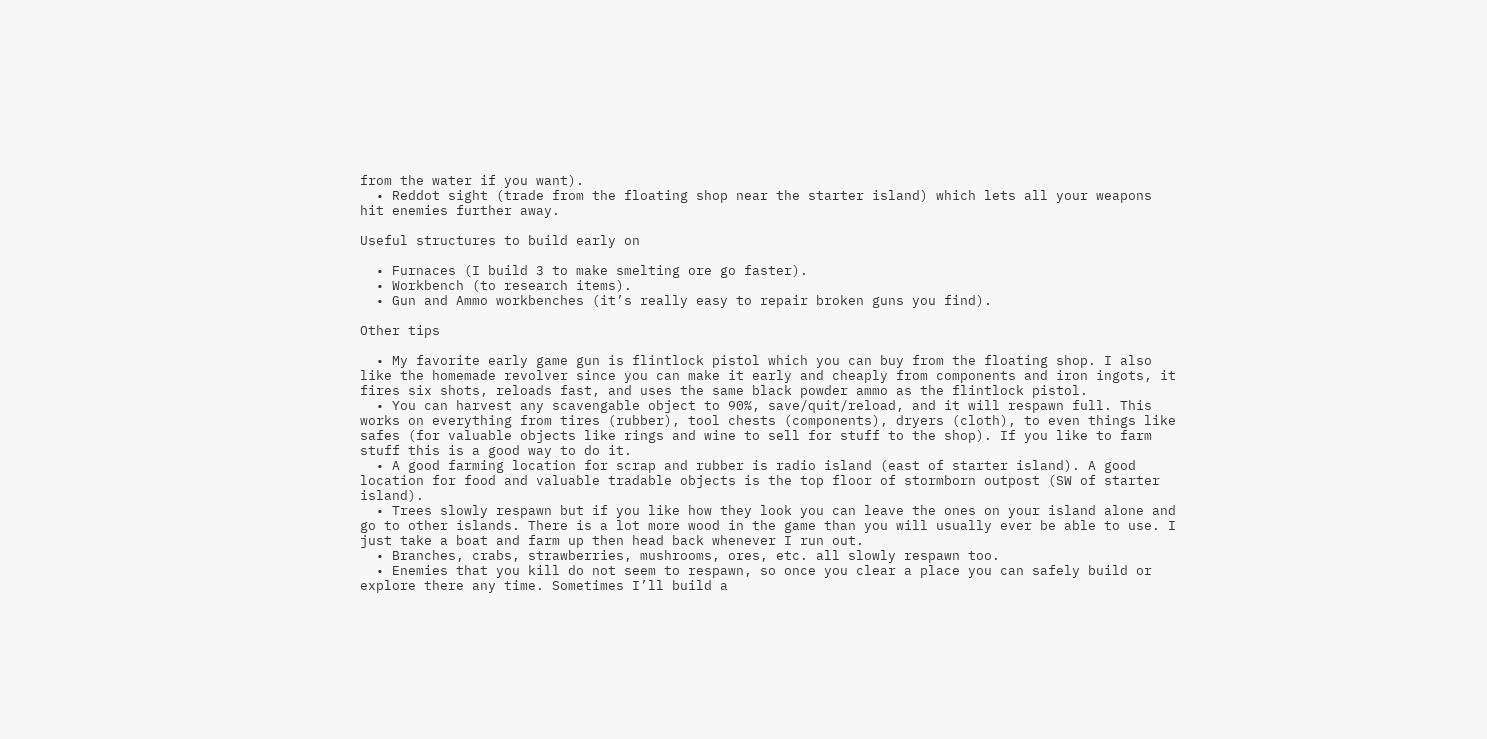from the water if you want).
  • Reddot sight (trade from the floating shop near the starter island) which lets all your weapons hit enemies further away.

Useful structures to build early on

  • Furnaces (I build 3 to make smelting ore go faster).
  • Workbench (to research items).
  • Gun and Ammo workbenches (it’s really easy to repair broken guns you find).

Other tips

  • My favorite early game gun is flintlock pistol which you can buy from the floating shop. I also like the homemade revolver since you can make it early and cheaply from components and iron ingots, it fires six shots, reloads fast, and uses the same black powder ammo as the flintlock pistol.
  • You can harvest any scavengable object to 90%, save/quit/reload, and it will respawn full. This works on everything from tires (rubber), tool chests (components), dryers (cloth), to even things like safes (for valuable objects like rings and wine to sell for stuff to the shop). If you like to farm stuff this is a good way to do it.
  • A good farming location for scrap and rubber is radio island (east of starter island). A good location for food and valuable tradable objects is the top floor of stormborn outpost (SW of starter island).
  • Trees slowly respawn but if you like how they look you can leave the ones on your island alone and go to other islands. There is a lot more wood in the game than you will usually ever be able to use. I just take a boat and farm up then head back whenever I run out.
  • Branches, crabs, strawberries, mushrooms, ores, etc. all slowly respawn too.
  • Enemies that you kill do not seem to respawn, so once you clear a place you can safely build or explore there any time. Sometimes I’ll build a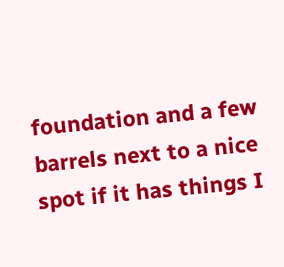foundation and a few barrels next to a nice spot if it has things I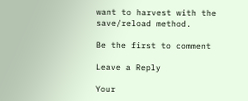want to harvest with the save/reload method.

Be the first to comment

Leave a Reply

Your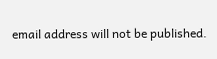email address will not be published.